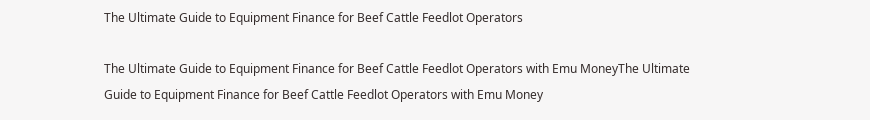The Ultimate Guide to Equipment Finance for Beef Cattle Feedlot Operators

The Ultimate Guide to Equipment Finance for Beef Cattle Feedlot Operators with Emu MoneyThe Ultimate Guide to Equipment Finance for Beef Cattle Feedlot Operators with Emu Money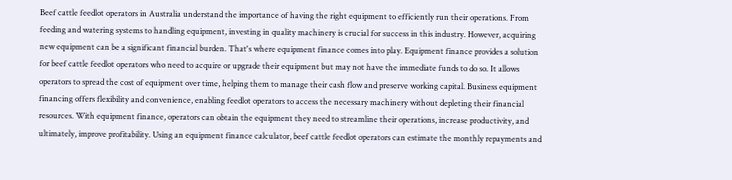Beef cattle feedlot operators in Australia understand the importance of having the right equipment to efficiently run their operations. From feeding and watering systems to handling equipment, investing in quality machinery is crucial for success in this industry. However, acquiring new equipment can be a significant financial burden. That's where equipment finance comes into play. Equipment finance provides a solution for beef cattle feedlot operators who need to acquire or upgrade their equipment but may not have the immediate funds to do so. It allows operators to spread the cost of equipment over time, helping them to manage their cash flow and preserve working capital. Business equipment financing offers flexibility and convenience, enabling feedlot operators to access the necessary machinery without depleting their financial resources. With equipment finance, operators can obtain the equipment they need to streamline their operations, increase productivity, and ultimately, improve profitability. Using an equipment finance calculator, beef cattle feedlot operators can estimate the monthly repayments and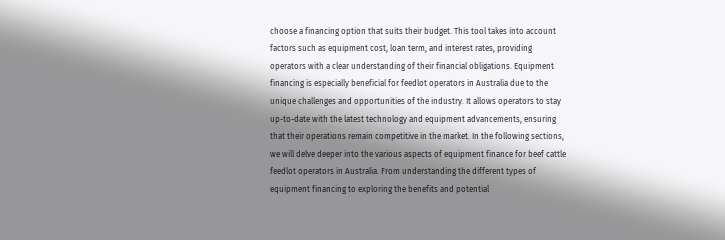choose a financing option that suits their budget. This tool takes into account factors such as equipment cost, loan term, and interest rates, providing operators with a clear understanding of their financial obligations. Equipment financing is especially beneficial for feedlot operators in Australia due to the unique challenges and opportunities of the industry. It allows operators to stay up-to-date with the latest technology and equipment advancements, ensuring that their operations remain competitive in the market. In the following sections, we will delve deeper into the various aspects of equipment finance for beef cattle feedlot operators in Australia. From understanding the different types of equipment financing to exploring the benefits and potential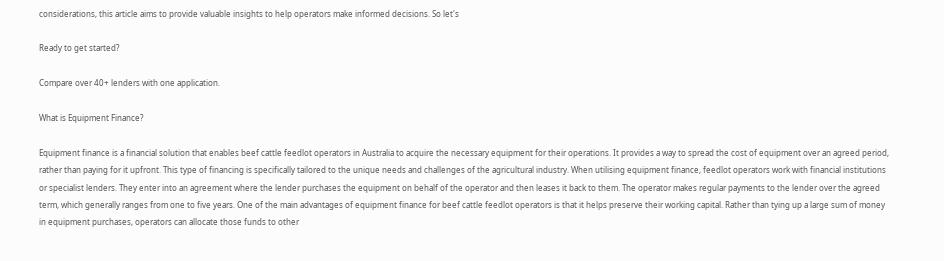considerations, this article aims to provide valuable insights to help operators make informed decisions. So let's

Ready to get started?

Compare over 40+ lenders with one application.

What is Equipment Finance?

Equipment finance is a financial solution that enables beef cattle feedlot operators in Australia to acquire the necessary equipment for their operations. It provides a way to spread the cost of equipment over an agreed period, rather than paying for it upfront. This type of financing is specifically tailored to the unique needs and challenges of the agricultural industry. When utilising equipment finance, feedlot operators work with financial institutions or specialist lenders. They enter into an agreement where the lender purchases the equipment on behalf of the operator and then leases it back to them. The operator makes regular payments to the lender over the agreed term, which generally ranges from one to five years. One of the main advantages of equipment finance for beef cattle feedlot operators is that it helps preserve their working capital. Rather than tying up a large sum of money in equipment purchases, operators can allocate those funds to other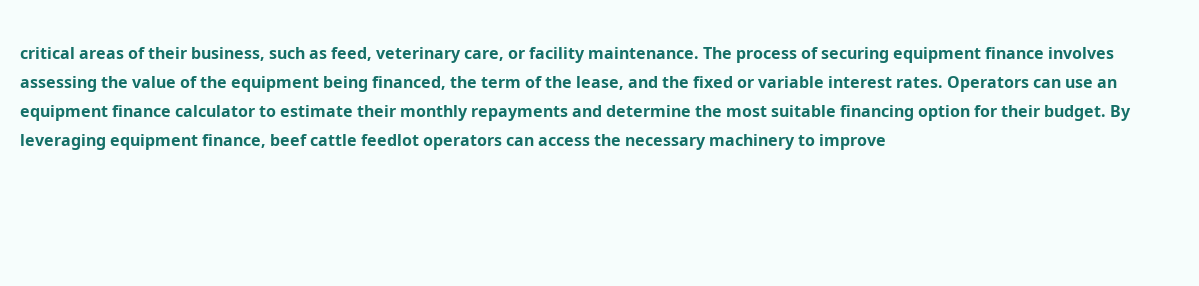critical areas of their business, such as feed, veterinary care, or facility maintenance. The process of securing equipment finance involves assessing the value of the equipment being financed, the term of the lease, and the fixed or variable interest rates. Operators can use an equipment finance calculator to estimate their monthly repayments and determine the most suitable financing option for their budget. By leveraging equipment finance, beef cattle feedlot operators can access the necessary machinery to improve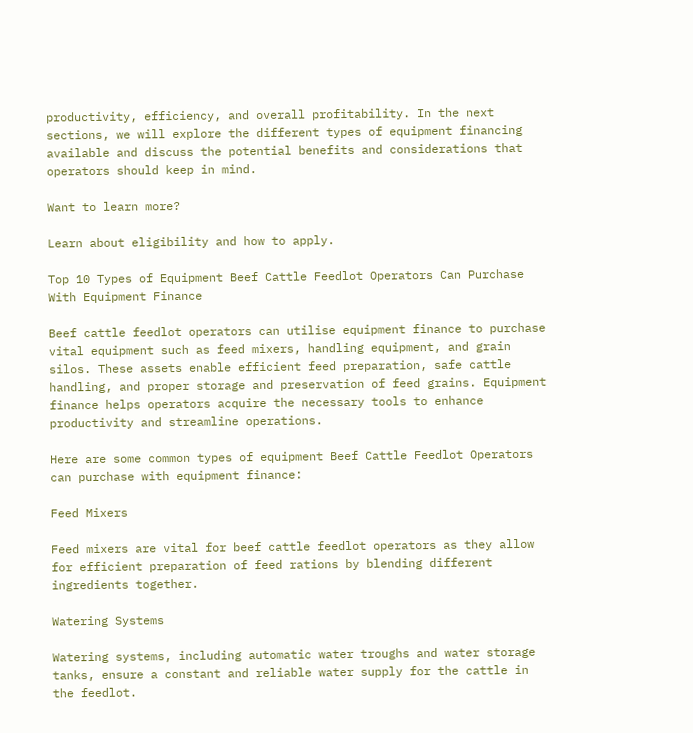productivity, efficiency, and overall profitability. In the next sections, we will explore the different types of equipment financing available and discuss the potential benefits and considerations that operators should keep in mind.

Want to learn more?

Learn about eligibility and how to apply.

Top 10 Types of Equipment Beef Cattle Feedlot Operators Can Purchase With Equipment Finance

Beef cattle feedlot operators can utilise equipment finance to purchase vital equipment such as feed mixers, handling equipment, and grain silos. These assets enable efficient feed preparation, safe cattle handling, and proper storage and preservation of feed grains. Equipment finance helps operators acquire the necessary tools to enhance productivity and streamline operations.

Here are some common types of equipment Beef Cattle Feedlot Operators can purchase with equipment finance:

Feed Mixers

Feed mixers are vital for beef cattle feedlot operators as they allow for efficient preparation of feed rations by blending different ingredients together.

Watering Systems

Watering systems, including automatic water troughs and water storage tanks, ensure a constant and reliable water supply for the cattle in the feedlot.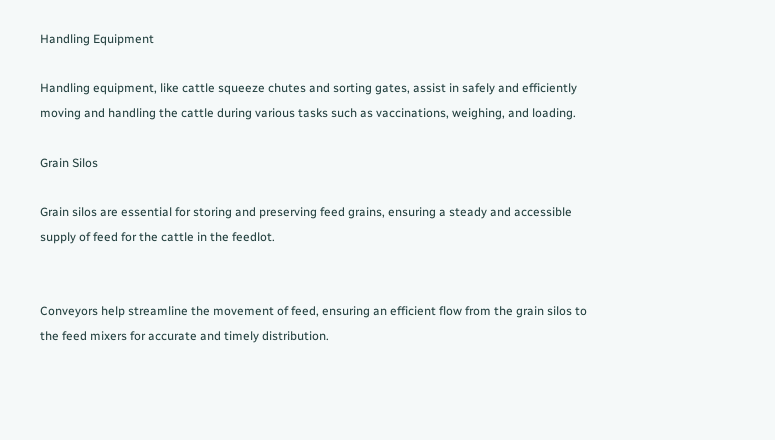Handling Equipment

Handling equipment, like cattle squeeze chutes and sorting gates, assist in safely and efficiently moving and handling the cattle during various tasks such as vaccinations, weighing, and loading.

Grain Silos

Grain silos are essential for storing and preserving feed grains, ensuring a steady and accessible supply of feed for the cattle in the feedlot.


Conveyors help streamline the movement of feed, ensuring an efficient flow from the grain silos to the feed mixers for accurate and timely distribution.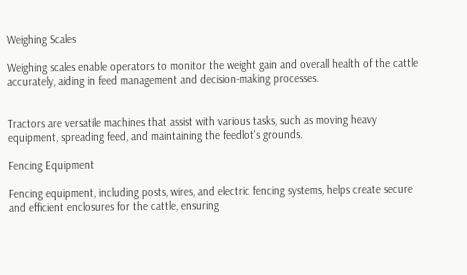Weighing Scales

Weighing scales enable operators to monitor the weight gain and overall health of the cattle accurately, aiding in feed management and decision-making processes.


Tractors are versatile machines that assist with various tasks, such as moving heavy equipment, spreading feed, and maintaining the feedlot's grounds.

Fencing Equipment

Fencing equipment, including posts, wires, and electric fencing systems, helps create secure and efficient enclosures for the cattle, ensuring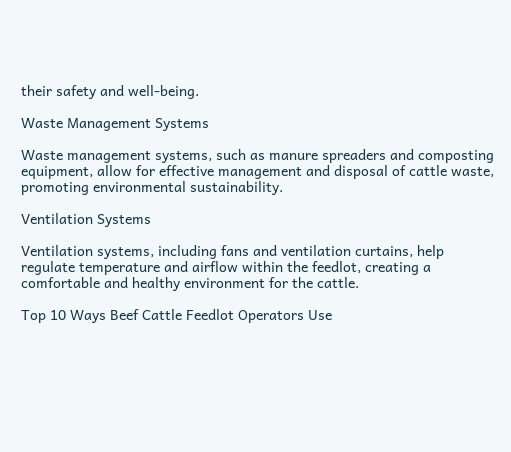their safety and well-being.

Waste Management Systems

Waste management systems, such as manure spreaders and composting equipment, allow for effective management and disposal of cattle waste, promoting environmental sustainability.

Ventilation Systems

Ventilation systems, including fans and ventilation curtains, help regulate temperature and airflow within the feedlot, creating a comfortable and healthy environment for the cattle.

Top 10 Ways Beef Cattle Feedlot Operators Use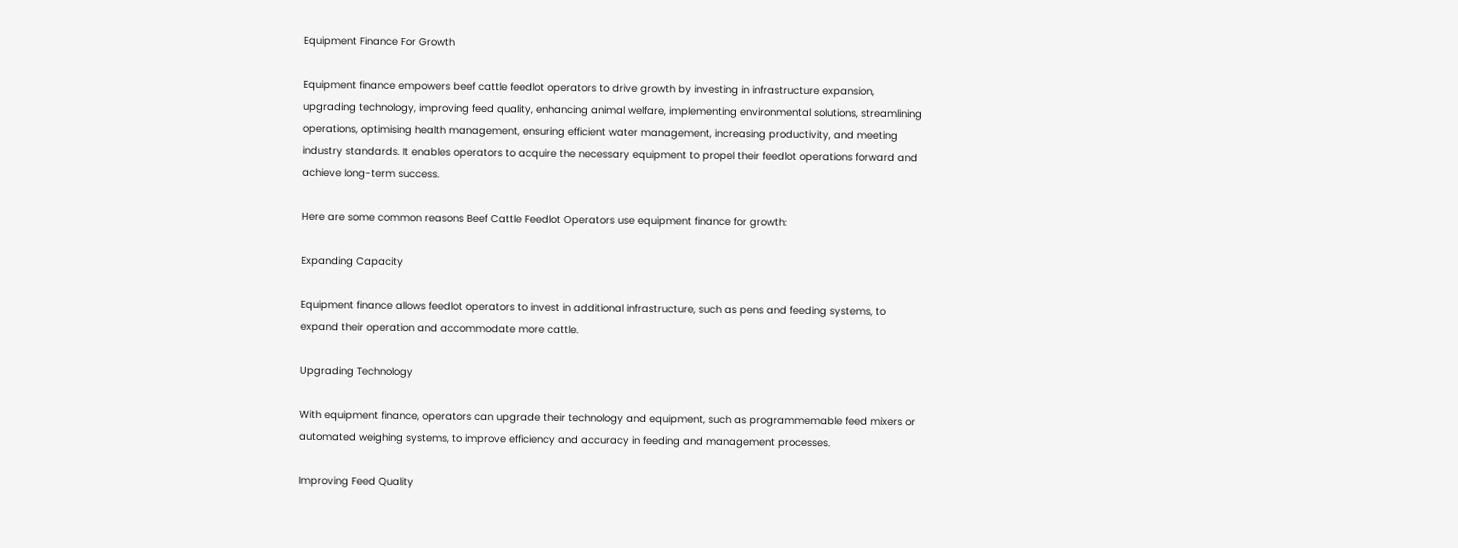Equipment Finance For Growth

Equipment finance empowers beef cattle feedlot operators to drive growth by investing in infrastructure expansion, upgrading technology, improving feed quality, enhancing animal welfare, implementing environmental solutions, streamlining operations, optimising health management, ensuring efficient water management, increasing productivity, and meeting industry standards. It enables operators to acquire the necessary equipment to propel their feedlot operations forward and achieve long-term success.

Here are some common reasons Beef Cattle Feedlot Operators use equipment finance for growth:

Expanding Capacity

Equipment finance allows feedlot operators to invest in additional infrastructure, such as pens and feeding systems, to expand their operation and accommodate more cattle.

Upgrading Technology

With equipment finance, operators can upgrade their technology and equipment, such as programmemable feed mixers or automated weighing systems, to improve efficiency and accuracy in feeding and management processes.

Improving Feed Quality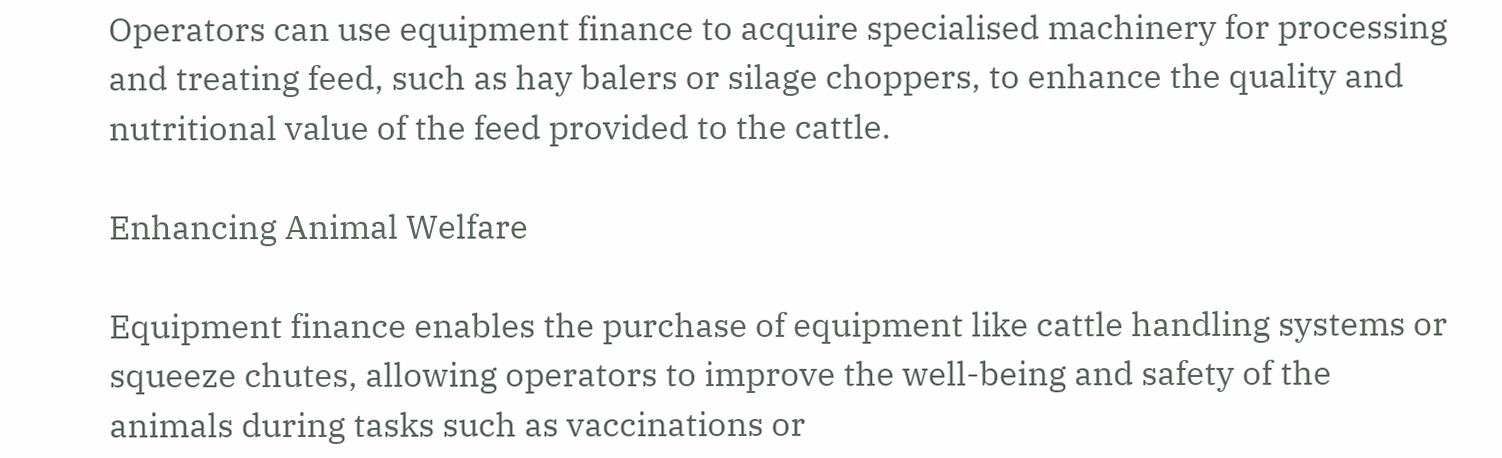Operators can use equipment finance to acquire specialised machinery for processing and treating feed, such as hay balers or silage choppers, to enhance the quality and nutritional value of the feed provided to the cattle.

Enhancing Animal Welfare

Equipment finance enables the purchase of equipment like cattle handling systems or squeeze chutes, allowing operators to improve the well-being and safety of the animals during tasks such as vaccinations or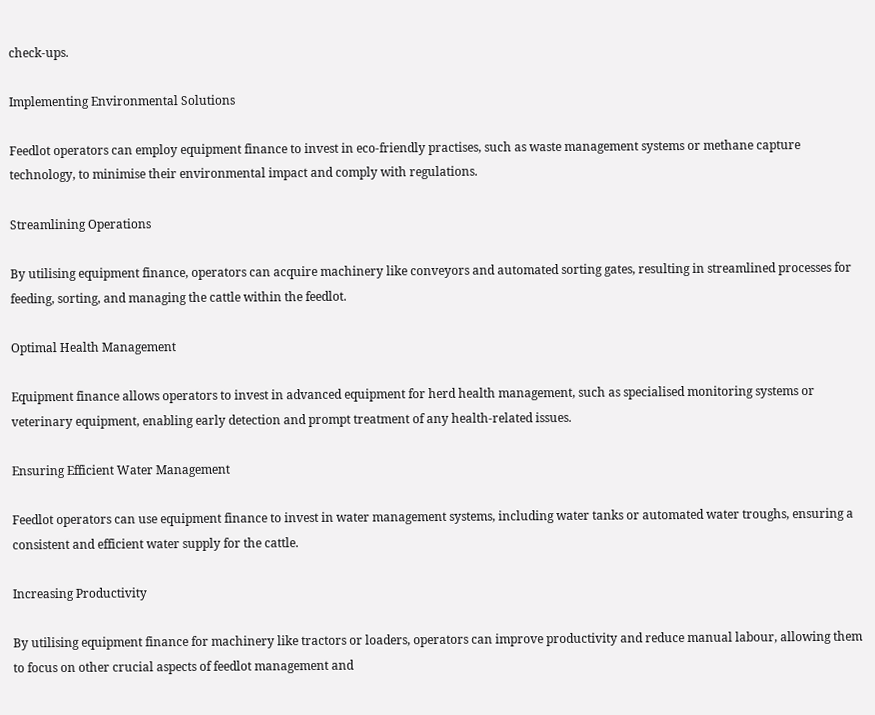check-ups.

Implementing Environmental Solutions

Feedlot operators can employ equipment finance to invest in eco-friendly practises, such as waste management systems or methane capture technology, to minimise their environmental impact and comply with regulations.

Streamlining Operations

By utilising equipment finance, operators can acquire machinery like conveyors and automated sorting gates, resulting in streamlined processes for feeding, sorting, and managing the cattle within the feedlot.

Optimal Health Management

Equipment finance allows operators to invest in advanced equipment for herd health management, such as specialised monitoring systems or veterinary equipment, enabling early detection and prompt treatment of any health-related issues.

Ensuring Efficient Water Management

Feedlot operators can use equipment finance to invest in water management systems, including water tanks or automated water troughs, ensuring a consistent and efficient water supply for the cattle.

Increasing Productivity

By utilising equipment finance for machinery like tractors or loaders, operators can improve productivity and reduce manual labour, allowing them to focus on other crucial aspects of feedlot management and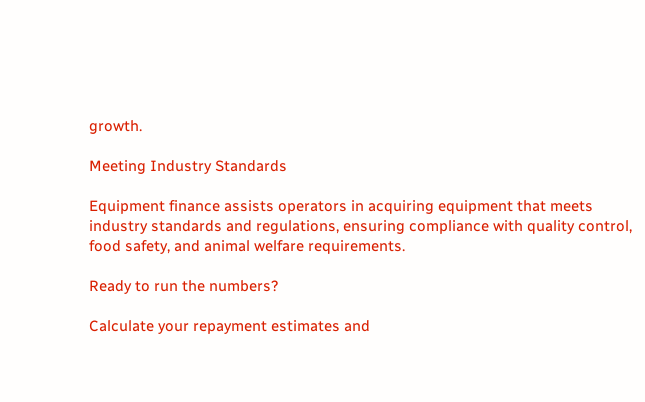growth.

Meeting Industry Standards

Equipment finance assists operators in acquiring equipment that meets industry standards and regulations, ensuring compliance with quality control, food safety, and animal welfare requirements.

Ready to run the numbers?

Calculate your repayment estimates and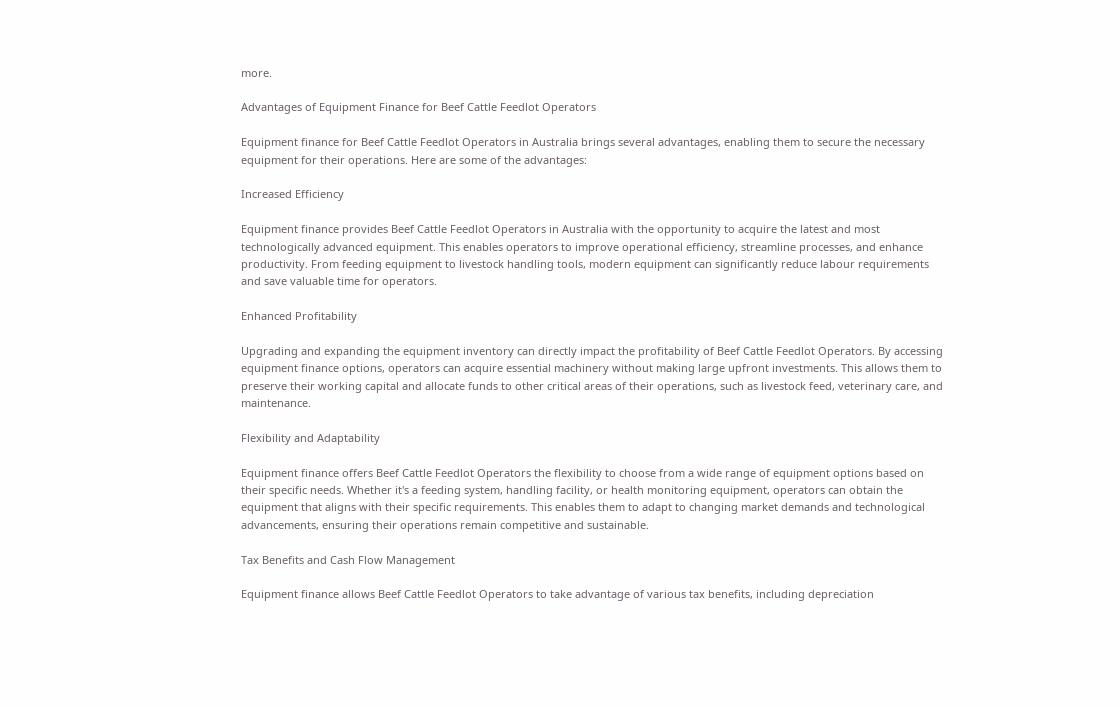more.

Advantages of Equipment Finance for Beef Cattle Feedlot Operators

Equipment finance for Beef Cattle Feedlot Operators in Australia brings several advantages, enabling them to secure the necessary equipment for their operations. Here are some of the advantages:

Increased Efficiency

Equipment finance provides Beef Cattle Feedlot Operators in Australia with the opportunity to acquire the latest and most technologically advanced equipment. This enables operators to improve operational efficiency, streamline processes, and enhance productivity. From feeding equipment to livestock handling tools, modern equipment can significantly reduce labour requirements and save valuable time for operators.

Enhanced Profitability

Upgrading and expanding the equipment inventory can directly impact the profitability of Beef Cattle Feedlot Operators. By accessing equipment finance options, operators can acquire essential machinery without making large upfront investments. This allows them to preserve their working capital and allocate funds to other critical areas of their operations, such as livestock feed, veterinary care, and maintenance.

Flexibility and Adaptability

Equipment finance offers Beef Cattle Feedlot Operators the flexibility to choose from a wide range of equipment options based on their specific needs. Whether it's a feeding system, handling facility, or health monitoring equipment, operators can obtain the equipment that aligns with their specific requirements. This enables them to adapt to changing market demands and technological advancements, ensuring their operations remain competitive and sustainable.

Tax Benefits and Cash Flow Management

Equipment finance allows Beef Cattle Feedlot Operators to take advantage of various tax benefits, including depreciation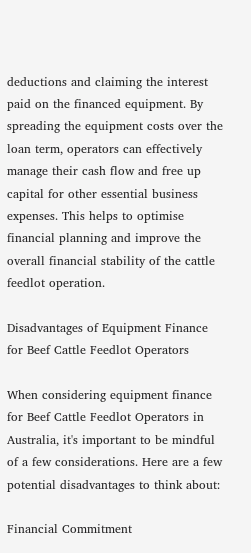deductions and claiming the interest paid on the financed equipment. By spreading the equipment costs over the loan term, operators can effectively manage their cash flow and free up capital for other essential business expenses. This helps to optimise financial planning and improve the overall financial stability of the cattle feedlot operation.

Disadvantages of Equipment Finance for Beef Cattle Feedlot Operators

When considering equipment finance for Beef Cattle Feedlot Operators in Australia, it's important to be mindful of a few considerations. Here are a few potential disadvantages to think about:

Financial Commitment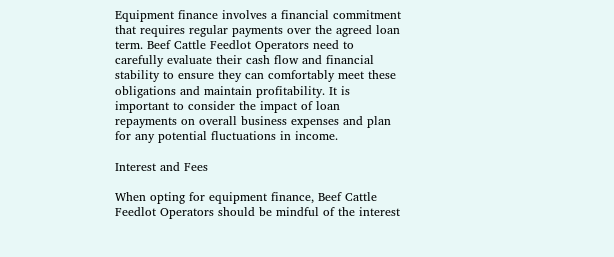Equipment finance involves a financial commitment that requires regular payments over the agreed loan term. Beef Cattle Feedlot Operators need to carefully evaluate their cash flow and financial stability to ensure they can comfortably meet these obligations and maintain profitability. It is important to consider the impact of loan repayments on overall business expenses and plan for any potential fluctuations in income.

Interest and Fees

When opting for equipment finance, Beef Cattle Feedlot Operators should be mindful of the interest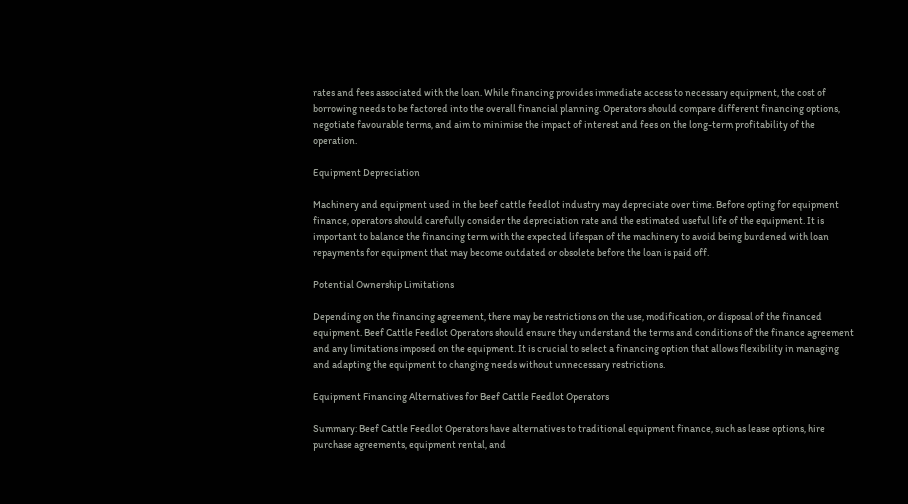rates and fees associated with the loan. While financing provides immediate access to necessary equipment, the cost of borrowing needs to be factored into the overall financial planning. Operators should compare different financing options, negotiate favourable terms, and aim to minimise the impact of interest and fees on the long-term profitability of the operation.

Equipment Depreciation

Machinery and equipment used in the beef cattle feedlot industry may depreciate over time. Before opting for equipment finance, operators should carefully consider the depreciation rate and the estimated useful life of the equipment. It is important to balance the financing term with the expected lifespan of the machinery to avoid being burdened with loan repayments for equipment that may become outdated or obsolete before the loan is paid off.

Potential Ownership Limitations

Depending on the financing agreement, there may be restrictions on the use, modification, or disposal of the financed equipment. Beef Cattle Feedlot Operators should ensure they understand the terms and conditions of the finance agreement and any limitations imposed on the equipment. It is crucial to select a financing option that allows flexibility in managing and adapting the equipment to changing needs without unnecessary restrictions.

Equipment Financing Alternatives for Beef Cattle Feedlot Operators

Summary: Beef Cattle Feedlot Operators have alternatives to traditional equipment finance, such as lease options, hire purchase agreements, equipment rental, and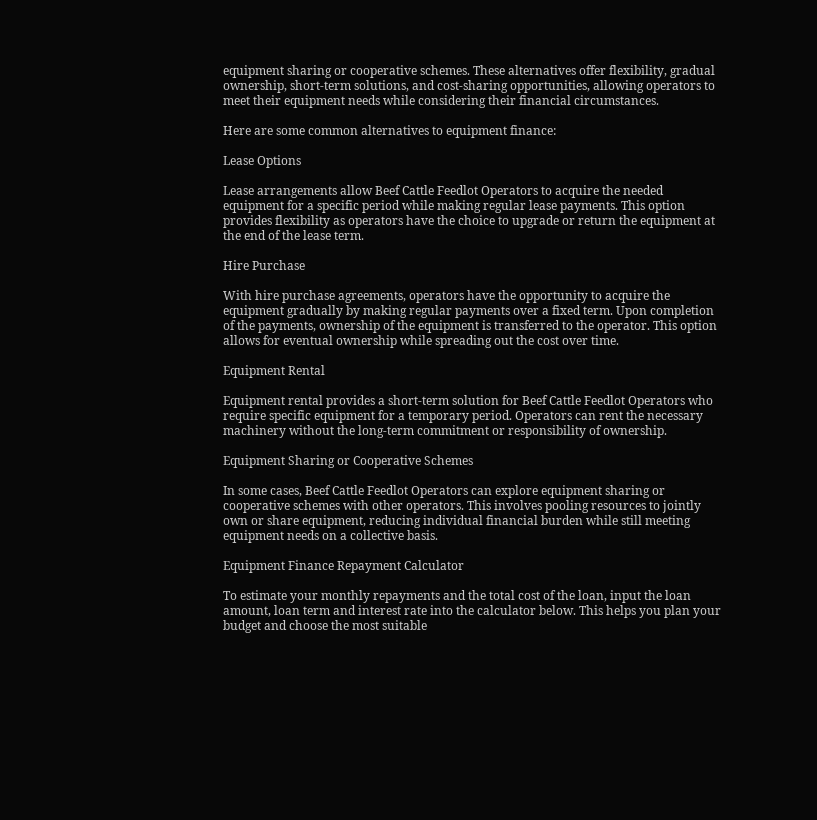equipment sharing or cooperative schemes. These alternatives offer flexibility, gradual ownership, short-term solutions, and cost-sharing opportunities, allowing operators to meet their equipment needs while considering their financial circumstances.

Here are some common alternatives to equipment finance:

Lease Options

Lease arrangements allow Beef Cattle Feedlot Operators to acquire the needed equipment for a specific period while making regular lease payments. This option provides flexibility as operators have the choice to upgrade or return the equipment at the end of the lease term.

Hire Purchase

With hire purchase agreements, operators have the opportunity to acquire the equipment gradually by making regular payments over a fixed term. Upon completion of the payments, ownership of the equipment is transferred to the operator. This option allows for eventual ownership while spreading out the cost over time.

Equipment Rental

Equipment rental provides a short-term solution for Beef Cattle Feedlot Operators who require specific equipment for a temporary period. Operators can rent the necessary machinery without the long-term commitment or responsibility of ownership.

Equipment Sharing or Cooperative Schemes

In some cases, Beef Cattle Feedlot Operators can explore equipment sharing or cooperative schemes with other operators. This involves pooling resources to jointly own or share equipment, reducing individual financial burden while still meeting equipment needs on a collective basis.

Equipment Finance Repayment Calculator

To estimate your monthly repayments and the total cost of the loan, input the loan amount, loan term and interest rate into the calculator below. This helps you plan your budget and choose the most suitable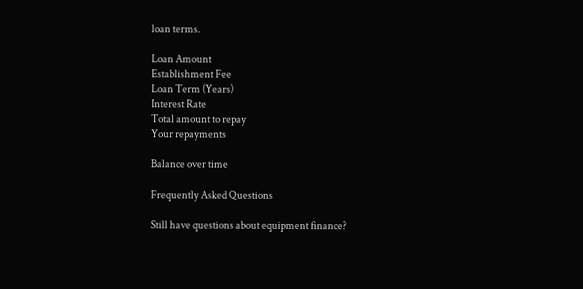loan terms.

Loan Amount
Establishment Fee
Loan Term (Years)
Interest Rate
Total amount to repay
Your repayments

Balance over time

Frequently Asked Questions

Still have questions about equipment finance?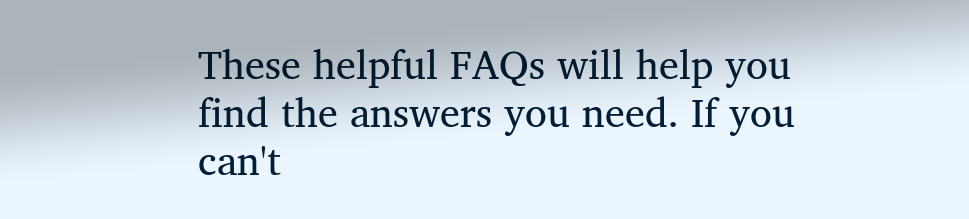These helpful FAQs will help you find the answers you need. If you can't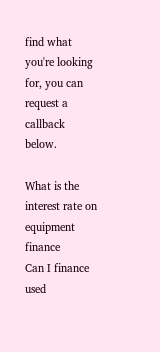find what you're looking for, you can request a callback below.

What is the interest rate on equipment finance
Can I finance used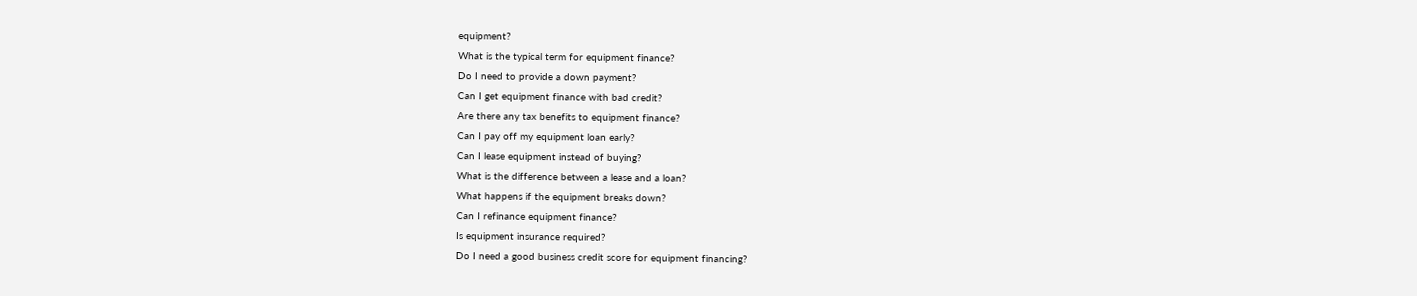equipment?
What is the typical term for equipment finance?
Do I need to provide a down payment?
Can I get equipment finance with bad credit?
Are there any tax benefits to equipment finance?
Can I pay off my equipment loan early?
Can I lease equipment instead of buying?
What is the difference between a lease and a loan?
What happens if the equipment breaks down?
Can I refinance equipment finance?
Is equipment insurance required?
Do I need a good business credit score for equipment financing?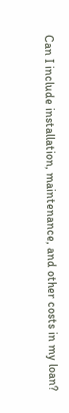Can I include installation, maintenance, and other costs in my loan?